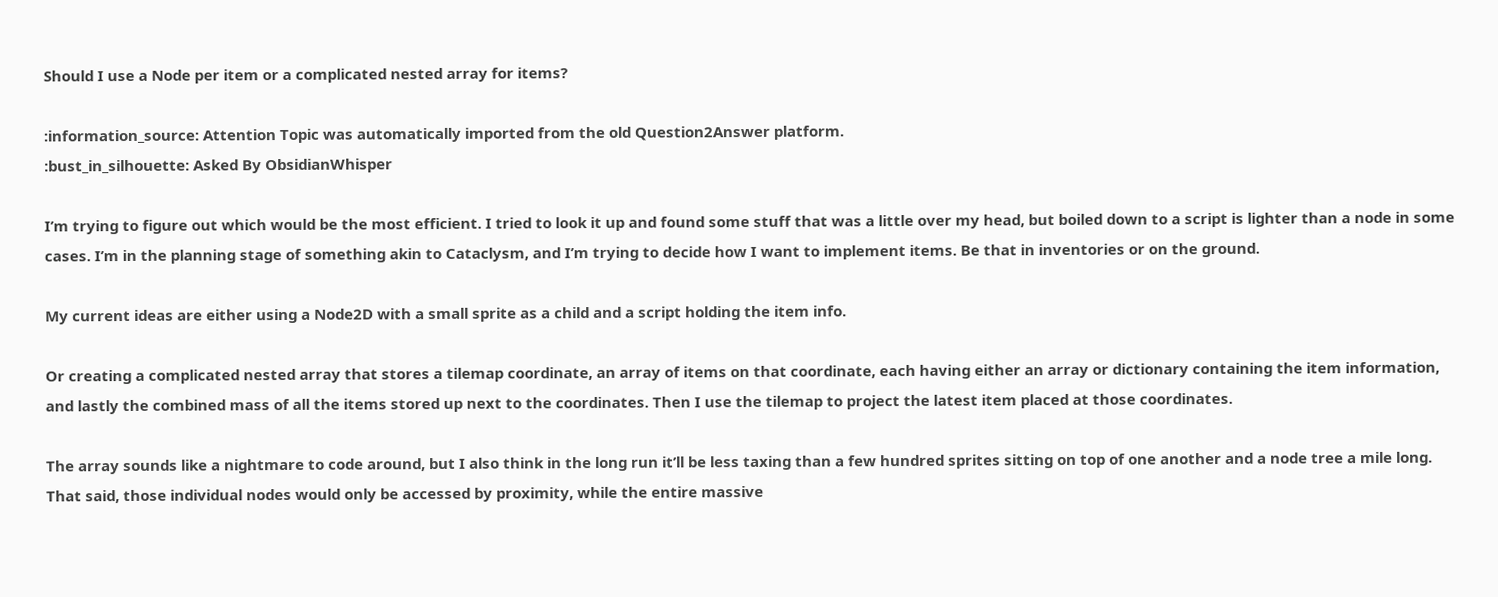Should I use a Node per item or a complicated nested array for items?

:information_source: Attention Topic was automatically imported from the old Question2Answer platform.
:bust_in_silhouette: Asked By ObsidianWhisper

I’m trying to figure out which would be the most efficient. I tried to look it up and found some stuff that was a little over my head, but boiled down to a script is lighter than a node in some cases. I’m in the planning stage of something akin to Cataclysm, and I’m trying to decide how I want to implement items. Be that in inventories or on the ground.

My current ideas are either using a Node2D with a small sprite as a child and a script holding the item info.

Or creating a complicated nested array that stores a tilemap coordinate, an array of items on that coordinate, each having either an array or dictionary containing the item information, and lastly the combined mass of all the items stored up next to the coordinates. Then I use the tilemap to project the latest item placed at those coordinates.

The array sounds like a nightmare to code around, but I also think in the long run it’ll be less taxing than a few hundred sprites sitting on top of one another and a node tree a mile long. That said, those individual nodes would only be accessed by proximity, while the entire massive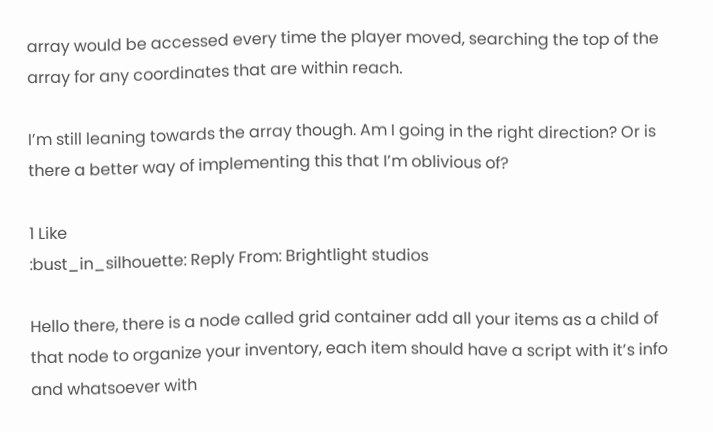array would be accessed every time the player moved, searching the top of the array for any coordinates that are within reach.

I’m still leaning towards the array though. Am I going in the right direction? Or is there a better way of implementing this that I’m oblivious of?

1 Like
:bust_in_silhouette: Reply From: Brightlight studios

Hello there, there is a node called grid container add all your items as a child of that node to organize your inventory, each item should have a script with it’s info and whatsoever with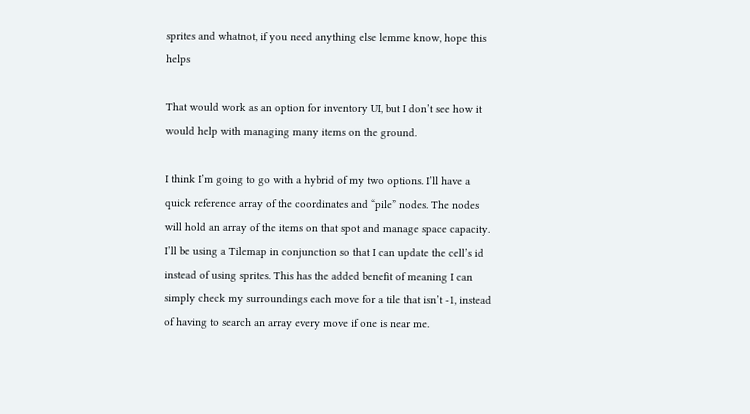sprites and whatnot, if you need anything else lemme know, hope this helps

That would work as an option for inventory UI, but I don’t see how it would help with managing many items on the ground.

I think I’m going to go with a hybrid of my two options. I’ll have a quick reference array of the coordinates and “pile” nodes. The nodes will hold an array of the items on that spot and manage space capacity. I’ll be using a Tilemap in conjunction so that I can update the cell’s id instead of using sprites. This has the added benefit of meaning I can simply check my surroundings each move for a tile that isn’t -1, instead of having to search an array every move if one is near me.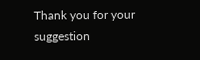Thank you for your suggestion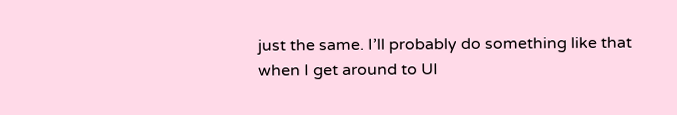just the same. I’ll probably do something like that when I get around to UI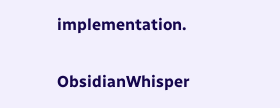implementation.

ObsidianWhisper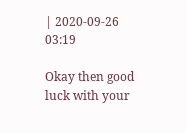| 2020-09-26 03:19

Okay then good luck with your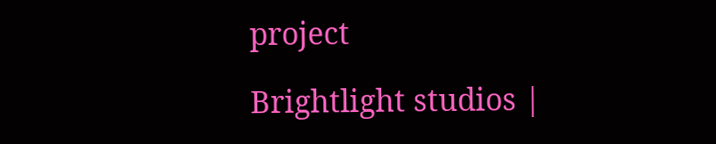project

Brightlight studios |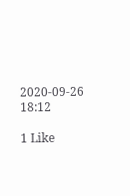2020-09-26 18:12

1 Like